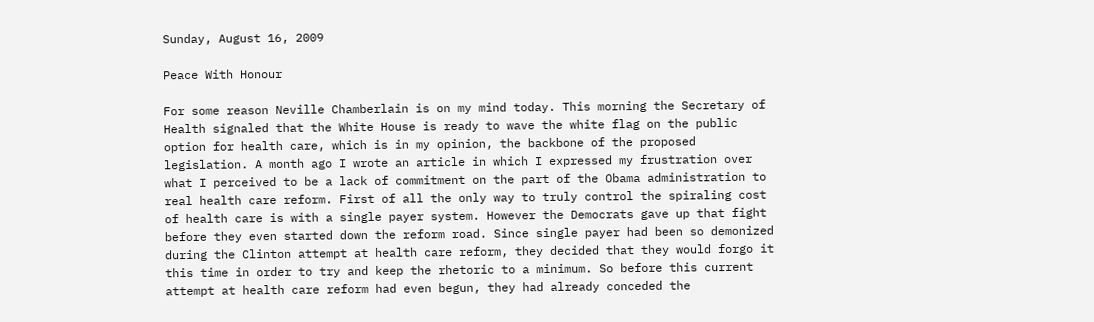Sunday, August 16, 2009

Peace With Honour

For some reason Neville Chamberlain is on my mind today. This morning the Secretary of Health signaled that the White House is ready to wave the white flag on the public option for health care, which is in my opinion, the backbone of the proposed legislation. A month ago I wrote an article in which I expressed my frustration over what I perceived to be a lack of commitment on the part of the Obama administration to real health care reform. First of all the only way to truly control the spiraling cost of health care is with a single payer system. However the Democrats gave up that fight before they even started down the reform road. Since single payer had been so demonized during the Clinton attempt at health care reform, they decided that they would forgo it this time in order to try and keep the rhetoric to a minimum. So before this current attempt at health care reform had even begun, they had already conceded the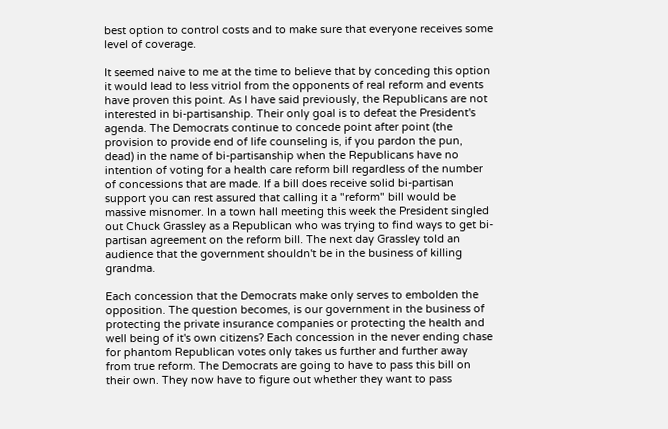best option to control costs and to make sure that everyone receives some level of coverage.

It seemed naive to me at the time to believe that by conceding this option it would lead to less vitriol from the opponents of real reform and events have proven this point. As I have said previously, the Republicans are not interested in bi-partisanship. Their only goal is to defeat the President's agenda. The Democrats continue to concede point after point (the provision to provide end of life counseling is, if you pardon the pun, dead) in the name of bi-partisanship when the Republicans have no intention of voting for a health care reform bill regardless of the number of concessions that are made. If a bill does receive solid bi-partisan support you can rest assured that calling it a "reform" bill would be massive misnomer. In a town hall meeting this week the President singled out Chuck Grassley as a Republican who was trying to find ways to get bi-partisan agreement on the reform bill. The next day Grassley told an audience that the government shouldn't be in the business of killing grandma.

Each concession that the Democrats make only serves to embolden the opposition. The question becomes, is our government in the business of protecting the private insurance companies or protecting the health and well being of it's own citizens? Each concession in the never ending chase for phantom Republican votes only takes us further and further away from true reform. The Democrats are going to have to pass this bill on their own. They now have to figure out whether they want to pass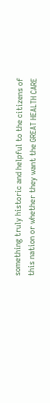something truly historic and helpful to the citizens of this nation or whether they want the GREAT HEALTH CARE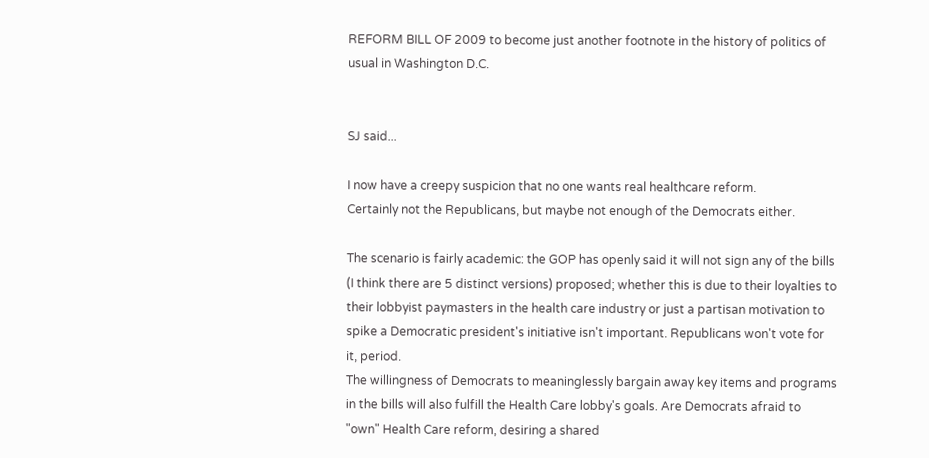REFORM BILL OF 2009 to become just another footnote in the history of politics of usual in Washington D.C.


SJ said...

I now have a creepy suspicion that no one wants real healthcare reform.
Certainly not the Republicans, but maybe not enough of the Democrats either.

The scenario is fairly academic: the GOP has openly said it will not sign any of the bills (I think there are 5 distinct versions) proposed; whether this is due to their loyalties to their lobbyist paymasters in the health care industry or just a partisan motivation to spike a Democratic president's initiative isn't important. Republicans won't vote for it, period.
The willingness of Democrats to meaninglessly bargain away key items and programs in the bills will also fulfill the Health Care lobby's goals. Are Democrats afraid to "own" Health Care reform, desiring a shared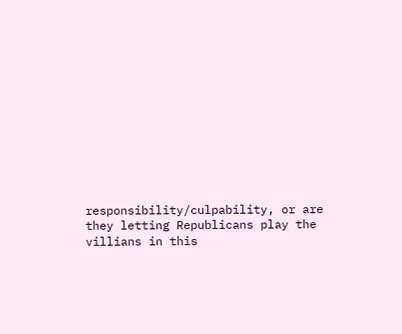responsibility/culpability, or are they letting Republicans play the villians in this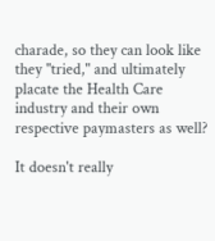charade, so they can look like they "tried," and ultimately placate the Health Care industry and their own respective paymasters as well?

It doesn't really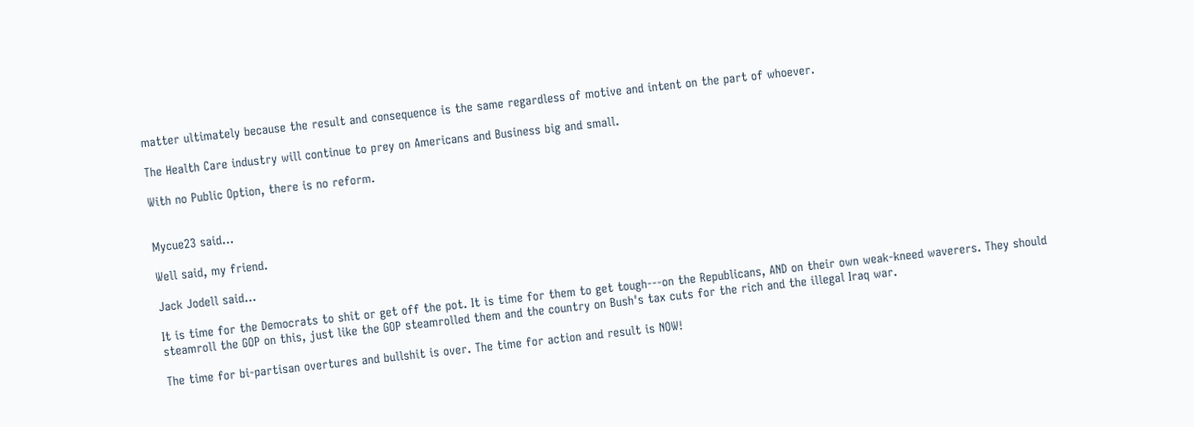matter ultimately because the result and consequence is the same regardless of motive and intent on the part of whoever.

The Health Care industry will continue to prey on Americans and Business big and small.

With no Public Option, there is no reform.


Mycue23 said...

Well said, my friend.

Jack Jodell said...

It is time for the Democrats to shit or get off the pot. It is time for them to get tough---on the Republicans, AND on their own weak-kneed waverers. They should steamroll the GOP on this, just like the GOP steamrolled them and the country on Bush's tax cuts for the rich and the illegal Iraq war.

The time for bi-partisan overtures and bullshit is over. The time for action and result is NOW!